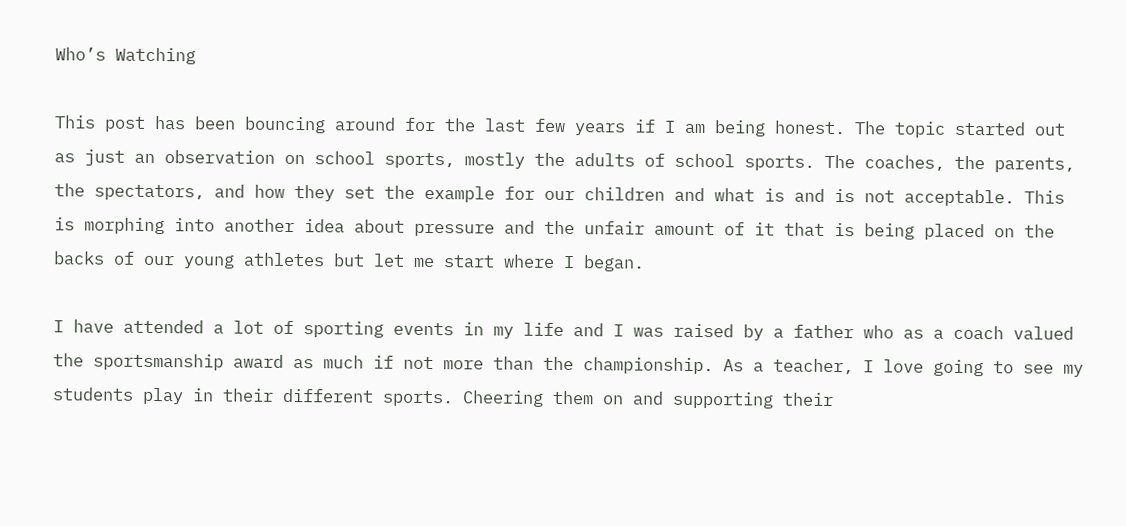Who’s Watching

This post has been bouncing around for the last few years if I am being honest. The topic started out as just an observation on school sports, mostly the adults of school sports. The coaches, the parents, the spectators, and how they set the example for our children and what is and is not acceptable. This is morphing into another idea about pressure and the unfair amount of it that is being placed on the backs of our young athletes but let me start where I began.

I have attended a lot of sporting events in my life and I was raised by a father who as a coach valued the sportsmanship award as much if not more than the championship. As a teacher, I love going to see my students play in their different sports. Cheering them on and supporting their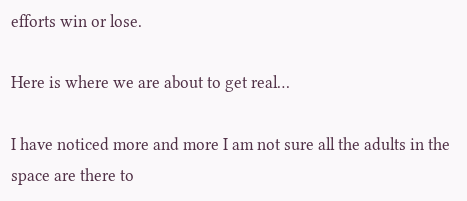efforts win or lose.

Here is where we are about to get real…

I have noticed more and more I am not sure all the adults in the space are there to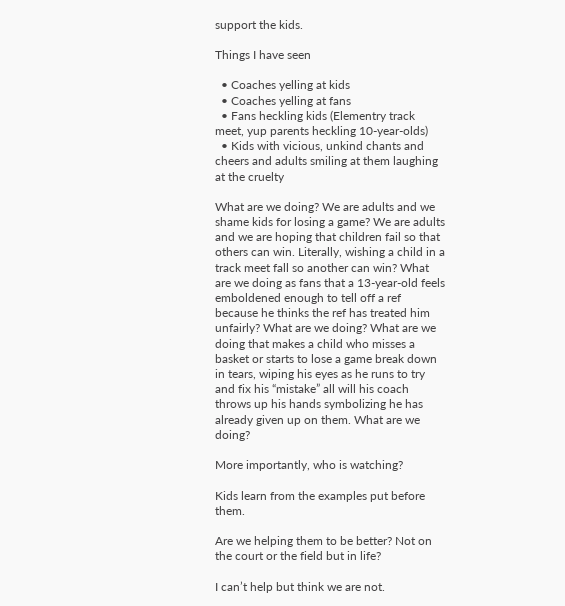support the kids.

Things I have seen

  • Coaches yelling at kids
  • Coaches yelling at fans
  • Fans heckling kids (Elementry track meet, yup parents heckling 10-year-olds)
  • Kids with vicious, unkind chants and cheers and adults smiling at them laughing at the cruelty

What are we doing? We are adults and we shame kids for losing a game? We are adults and we are hoping that children fail so that others can win. Literally, wishing a child in a track meet fall so another can win? What are we doing as fans that a 13-year-old feels emboldened enough to tell off a ref because he thinks the ref has treated him unfairly? What are we doing? What are we doing that makes a child who misses a basket or starts to lose a game break down in tears, wiping his eyes as he runs to try and fix his “mistake” all will his coach throws up his hands symbolizing he has already given up on them. What are we doing?

More importantly, who is watching?

Kids learn from the examples put before them.

Are we helping them to be better? Not on the court or the field but in life?

I can’t help but think we are not.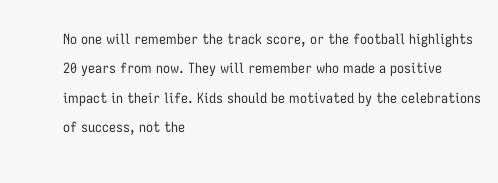No one will remember the track score, or the football highlights 20 years from now. They will remember who made a positive impact in their life. Kids should be motivated by the celebrations of success, not the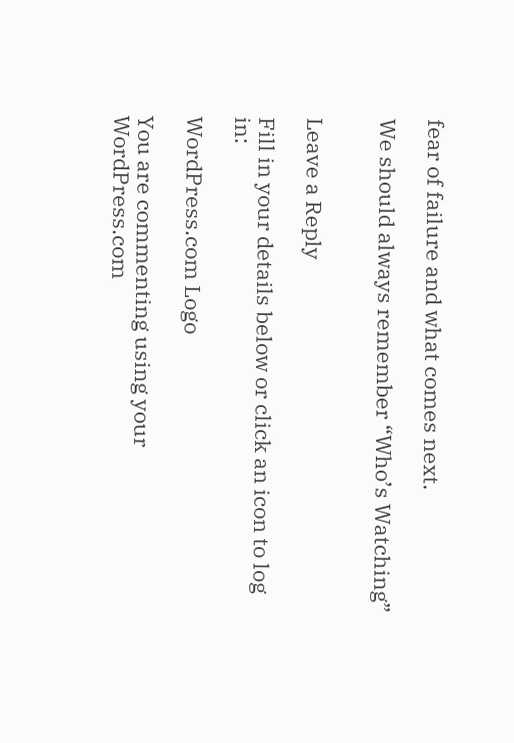fear of failure and what comes next.

We should always remember “Who’s Watching”


Leave a Reply

Fill in your details below or click an icon to log in:

WordPress.com Logo

You are commenting using your WordPress.com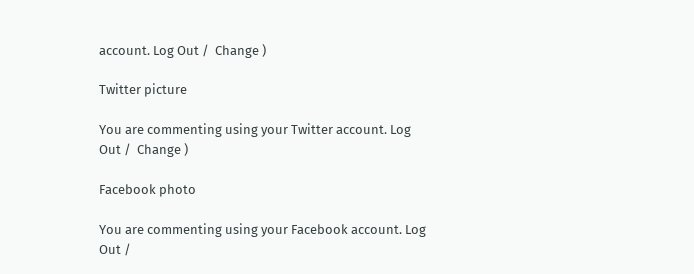account. Log Out /  Change )

Twitter picture

You are commenting using your Twitter account. Log Out /  Change )

Facebook photo

You are commenting using your Facebook account. Log Out /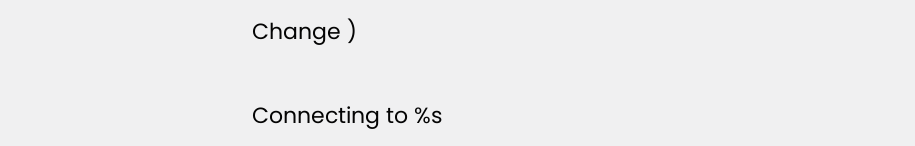Change )

Connecting to %s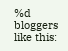%d bloggers like this: